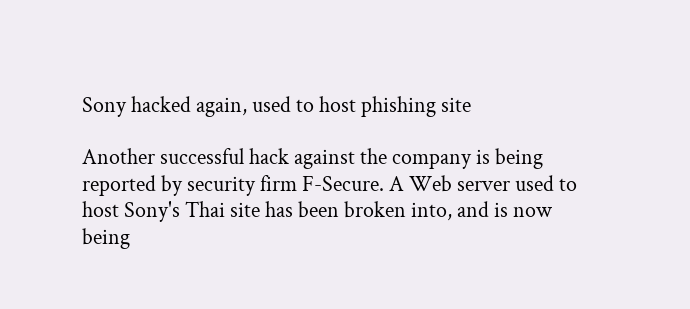Sony hacked again, used to host phishing site

Another successful hack against the company is being reported by security firm F-Secure. A Web server used to host Sony's Thai site has been broken into, and is now being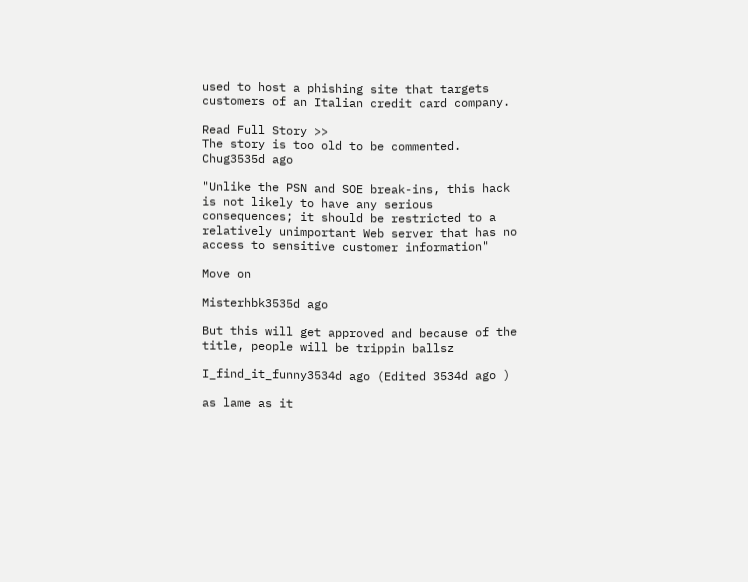used to host a phishing site that targets customers of an Italian credit card company.

Read Full Story >>
The story is too old to be commented.
Chug3535d ago

"Unlike the PSN and SOE break-ins, this hack is not likely to have any serious consequences; it should be restricted to a relatively unimportant Web server that has no access to sensitive customer information"

Move on

Misterhbk3535d ago

But this will get approved and because of the title, people will be trippin ballsz

I_find_it_funny3534d ago (Edited 3534d ago )

as lame as it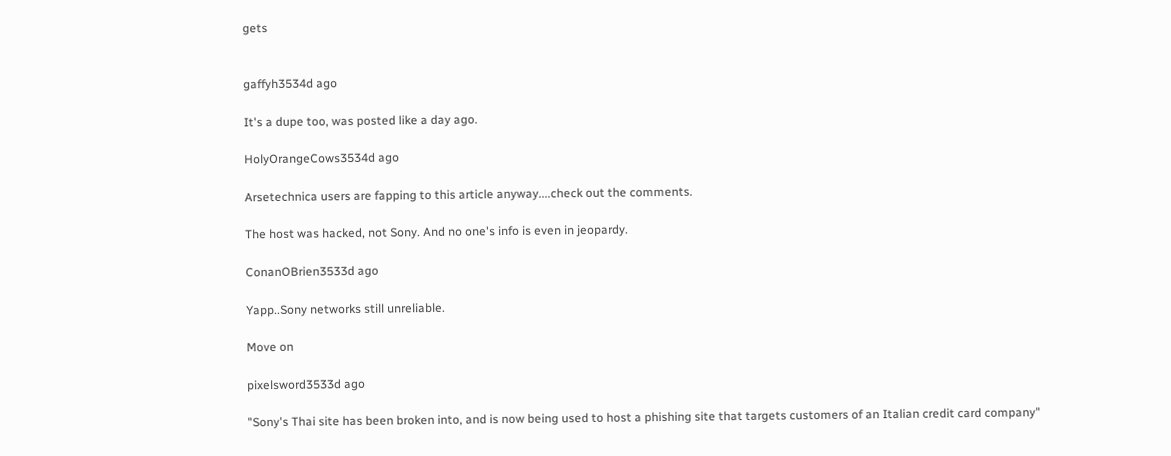gets


gaffyh3534d ago

It's a dupe too, was posted like a day ago.

HolyOrangeCows3534d ago

Arsetechnica users are fapping to this article anyway....check out the comments.

The host was hacked, not Sony. And no one's info is even in jeopardy.

ConanOBrien3533d ago

Yapp..Sony networks still unreliable.

Move on

pixelsword3533d ago

"Sony's Thai site has been broken into, and is now being used to host a phishing site that targets customers of an Italian credit card company"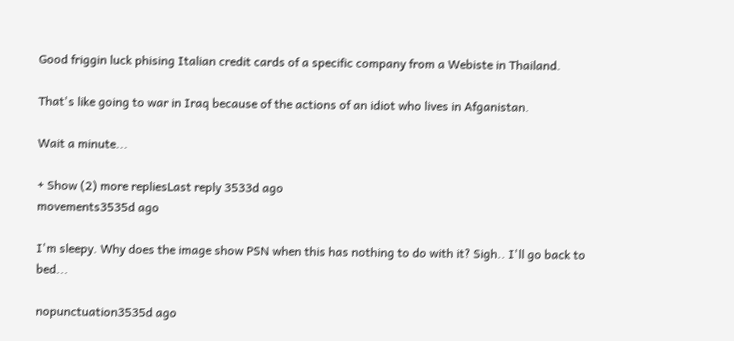Good friggin luck phising Italian credit cards of a specific company from a Webiste in Thailand.

That's like going to war in Iraq because of the actions of an idiot who lives in Afganistan.

Wait a minute...

+ Show (2) more repliesLast reply 3533d ago
movements3535d ago

I'm sleepy. Why does the image show PSN when this has nothing to do with it? Sigh.. I'll go back to bed...

nopunctuation3535d ago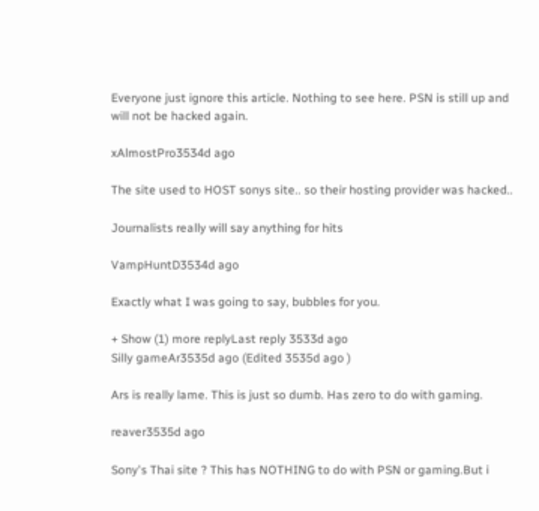Everyone just ignore this article. Nothing to see here. PSN is still up and will not be hacked again.

xAlmostPro3534d ago

The site used to HOST sonys site.. so their hosting provider was hacked..

Journalists really will say anything for hits

VampHuntD3534d ago

Exactly what I was going to say, bubbles for you.

+ Show (1) more replyLast reply 3533d ago
Silly gameAr3535d ago (Edited 3535d ago )

Ars is really lame. This is just so dumb. Has zero to do with gaming.

reaver3535d ago

Sony's Thai site ? This has NOTHING to do with PSN or gaming.But i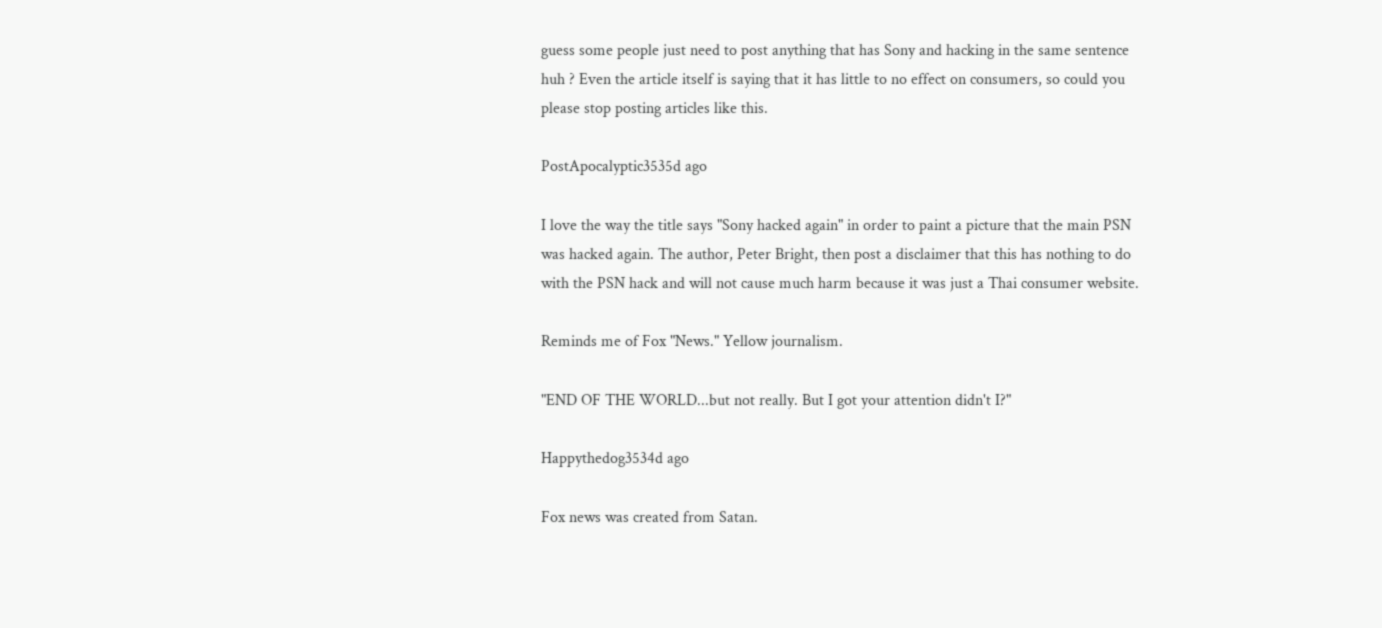guess some people just need to post anything that has Sony and hacking in the same sentence huh ? Even the article itself is saying that it has little to no effect on consumers, so could you please stop posting articles like this.

PostApocalyptic3535d ago

I love the way the title says "Sony hacked again" in order to paint a picture that the main PSN was hacked again. The author, Peter Bright, then post a disclaimer that this has nothing to do with the PSN hack and will not cause much harm because it was just a Thai consumer website.

Reminds me of Fox "News." Yellow journalism.

"END OF THE WORLD...but not really. But I got your attention didn't I?"

Happythedog3534d ago

Fox news was created from Satan.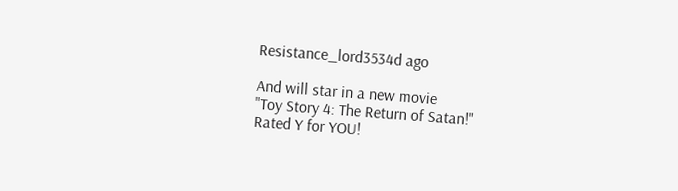Resistance_lord3534d ago

And will star in a new movie
"Toy Story 4: The Return of Satan!"
Rated Y for YOU!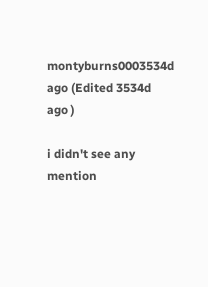montyburns0003534d ago (Edited 3534d ago )

i didn't see any mention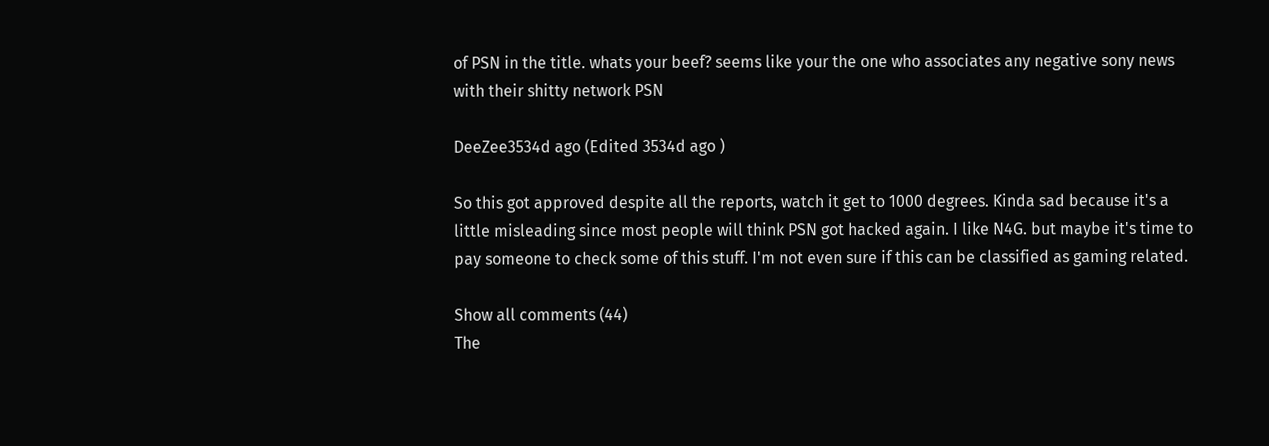of PSN in the title. whats your beef? seems like your the one who associates any negative sony news with their shitty network PSN

DeeZee3534d ago (Edited 3534d ago )

So this got approved despite all the reports, watch it get to 1000 degrees. Kinda sad because it's a little misleading since most people will think PSN got hacked again. I like N4G. but maybe it's time to pay someone to check some of this stuff. I'm not even sure if this can be classified as gaming related.

Show all comments (44)
The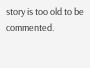story is too old to be commented.